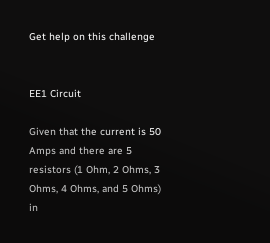Get help on this challenge


EE1 Circuit

Given that the current is 50 Amps and there are 5 resistors (1 Ohm, 2 Ohms, 3 Ohms, 4 Ohms, and 5 Ohms) in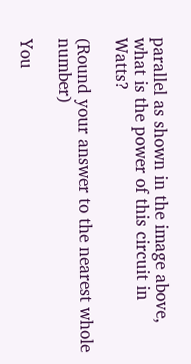parallel as shown in the image above, what is the power of this circuit in Watts?

(Round your answer to the nearest whole number)

You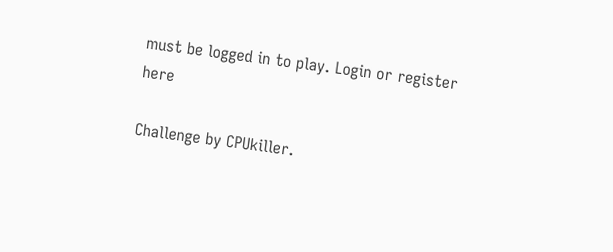must be logged in to play. Login or register here

Challenge by CPUkiller.